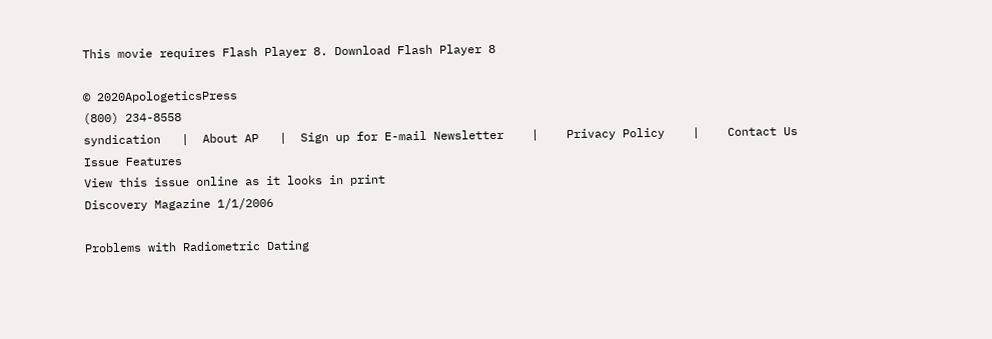This movie requires Flash Player 8. Download Flash Player 8

© 2020ApologeticsPress
(800) 234-8558
syndication   |  About AP   |  Sign up for E-mail Newsletter    |    Privacy Policy    |    Contact Us
Issue Features
View this issue online as it looks in print
Discovery Magazine 1/1/2006

Problems with Radiometric Dating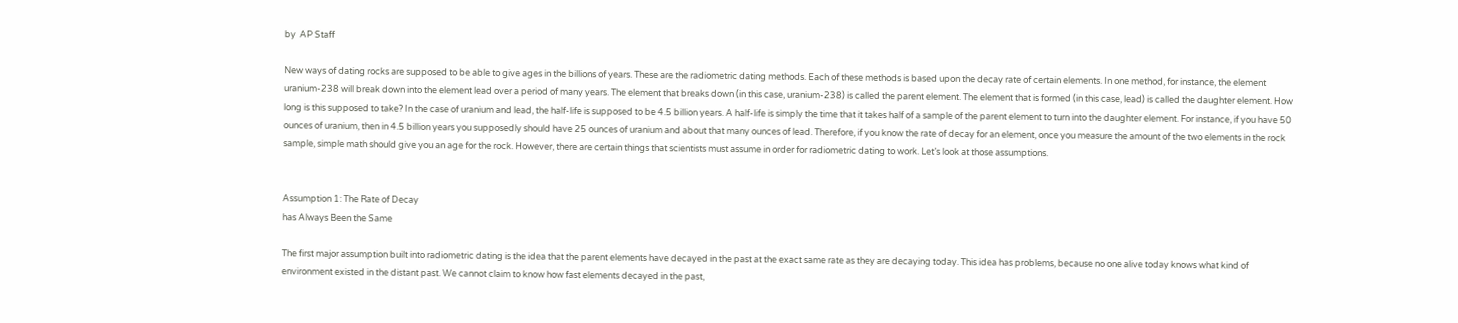by  AP Staff

New ways of dating rocks are supposed to be able to give ages in the billions of years. These are the radiometric dating methods. Each of these methods is based upon the decay rate of certain elements. In one method, for instance, the element uranium-238 will break down into the element lead over a period of many years. The element that breaks down (in this case, uranium-238) is called the parent element. The element that is formed (in this case, lead) is called the daughter element. How long is this supposed to take? In the case of uranium and lead, the half-life is supposed to be 4.5 billion years. A half-life is simply the time that it takes half of a sample of the parent element to turn into the daughter element. For instance, if you have 50 ounces of uranium, then in 4.5 billion years you supposedly should have 25 ounces of uranium and about that many ounces of lead. Therefore, if you know the rate of decay for an element, once you measure the amount of the two elements in the rock sample, simple math should give you an age for the rock. However, there are certain things that scientists must assume in order for radiometric dating to work. Let’s look at those assumptions.


Assumption 1: The Rate of Decay
has Always Been the Same

The first major assumption built into radiometric dating is the idea that the parent elements have decayed in the past at the exact same rate as they are decaying today. This idea has problems, because no one alive today knows what kind of environment existed in the distant past. We cannot claim to know how fast elements decayed in the past,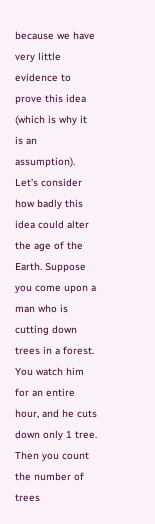because we have very little evidence to prove this idea (which is why it is an assumption). Let’s consider how badly this idea could alter the age of the Earth. Suppose you come upon a man who is cutting down trees in a forest. You watch him for an entire hour, and he cuts down only 1 tree. Then you count the number of trees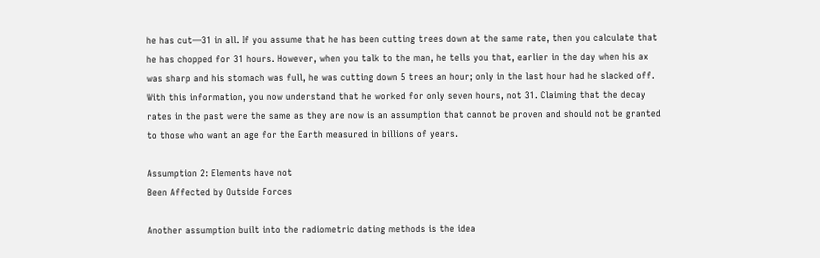he has cut—31 in all. If you assume that he has been cutting trees down at the same rate, then you calculate that he has chopped for 31 hours. However, when you talk to the man, he tells you that, earlier in the day when his ax was sharp and his stomach was full, he was cutting down 5 trees an hour; only in the last hour had he slacked off. With this information, you now understand that he worked for only seven hours, not 31. Claiming that the decay rates in the past were the same as they are now is an assumption that cannot be proven and should not be granted to those who want an age for the Earth measured in billions of years.

Assumption 2: Elements have not
Been Affected by Outside Forces

Another assumption built into the radiometric dating methods is the idea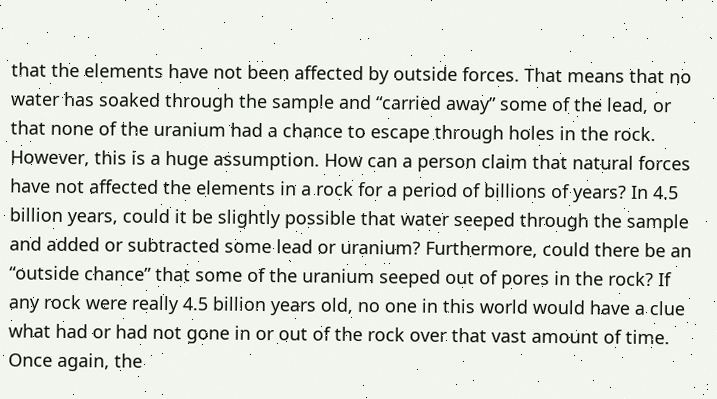that the elements have not been affected by outside forces. That means that no water has soaked through the sample and “carried away” some of the lead, or that none of the uranium had a chance to escape through holes in the rock. However, this is a huge assumption. How can a person claim that natural forces have not affected the elements in a rock for a period of billions of years? In 4.5 billion years, could it be slightly possible that water seeped through the sample and added or subtracted some lead or uranium? Furthermore, could there be an “outside chance” that some of the uranium seeped out of pores in the rock? If any rock were really 4.5 billion years old, no one in this world would have a clue what had or had not gone in or out of the rock over that vast amount of time. Once again, the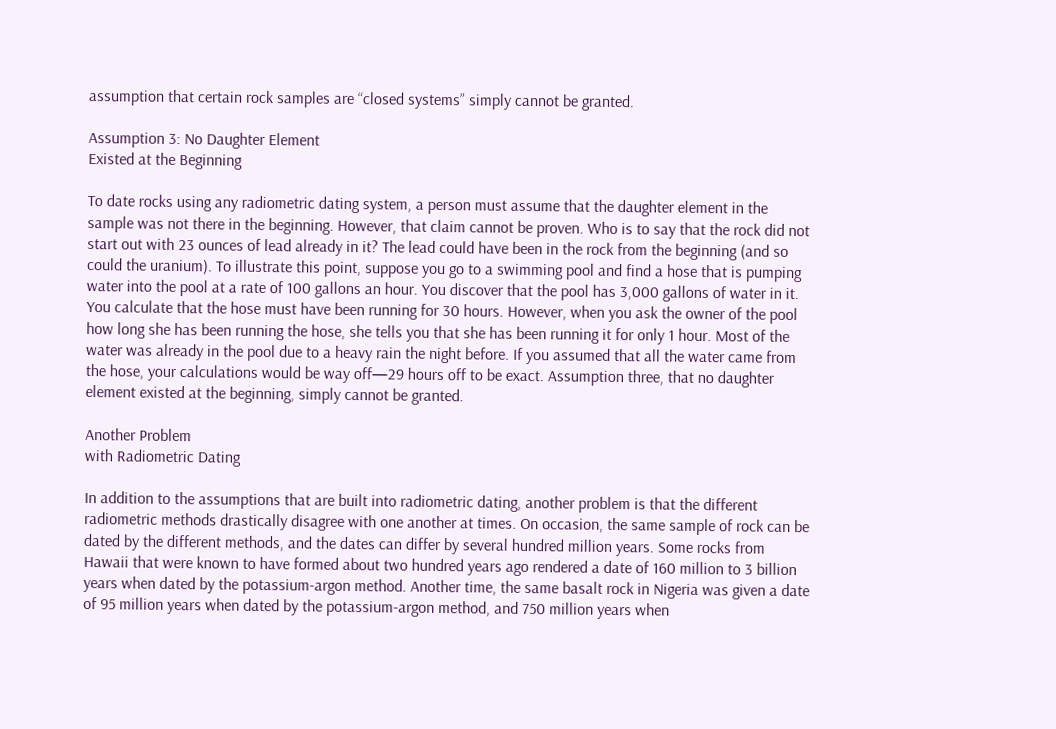assumption that certain rock samples are “closed systems” simply cannot be granted.

Assumption 3: No Daughter Element
Existed at the Beginning

To date rocks using any radiometric dating system, a person must assume that the daughter element in the sample was not there in the beginning. However, that claim cannot be proven. Who is to say that the rock did not start out with 23 ounces of lead already in it? The lead could have been in the rock from the beginning (and so could the uranium). To illustrate this point, suppose you go to a swimming pool and find a hose that is pumping water into the pool at a rate of 100 gallons an hour. You discover that the pool has 3,000 gallons of water in it. You calculate that the hose must have been running for 30 hours. However, when you ask the owner of the pool how long she has been running the hose, she tells you that she has been running it for only 1 hour. Most of the water was already in the pool due to a heavy rain the night before. If you assumed that all the water came from the hose, your calculations would be way off—29 hours off to be exact. Assumption three, that no daughter element existed at the beginning, simply cannot be granted.

Another Problem
with Radiometric Dating

In addition to the assumptions that are built into radiometric dating, another problem is that the different radiometric methods drastically disagree with one another at times. On occasion, the same sample of rock can be dated by the different methods, and the dates can differ by several hundred million years. Some rocks from Hawaii that were known to have formed about two hundred years ago rendered a date of 160 million to 3 billion years when dated by the potassium-argon method. Another time, the same basalt rock in Nigeria was given a date of 95 million years when dated by the potassium-argon method, and 750 million years when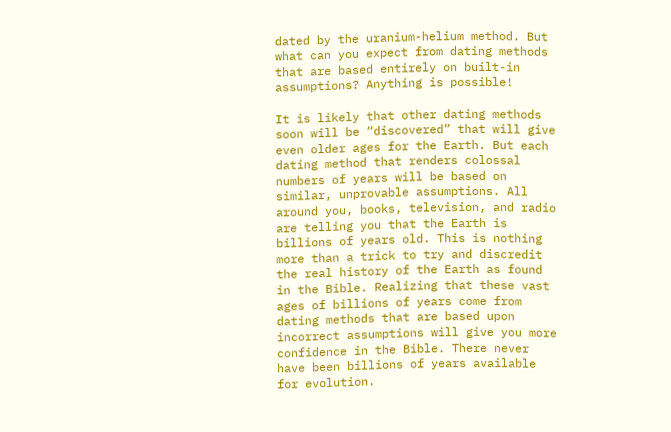dated by the uranium-helium method. But what can you expect from dating methods that are based entirely on built-in assumptions? Anything is possible!

It is likely that other dating methods soon will be “discovered” that will give even older ages for the Earth. But each dating method that renders colossal numbers of years will be based on similar, unprovable assumptions. All around you, books, television, and radio are telling you that the Earth is billions of years old. This is nothing more than a trick to try and discredit the real history of the Earth as found in the Bible. Realizing that these vast ages of billions of years come from dating methods that are based upon incorrect assumptions will give you more confidence in the Bible. There never have been billions of years available for evolution.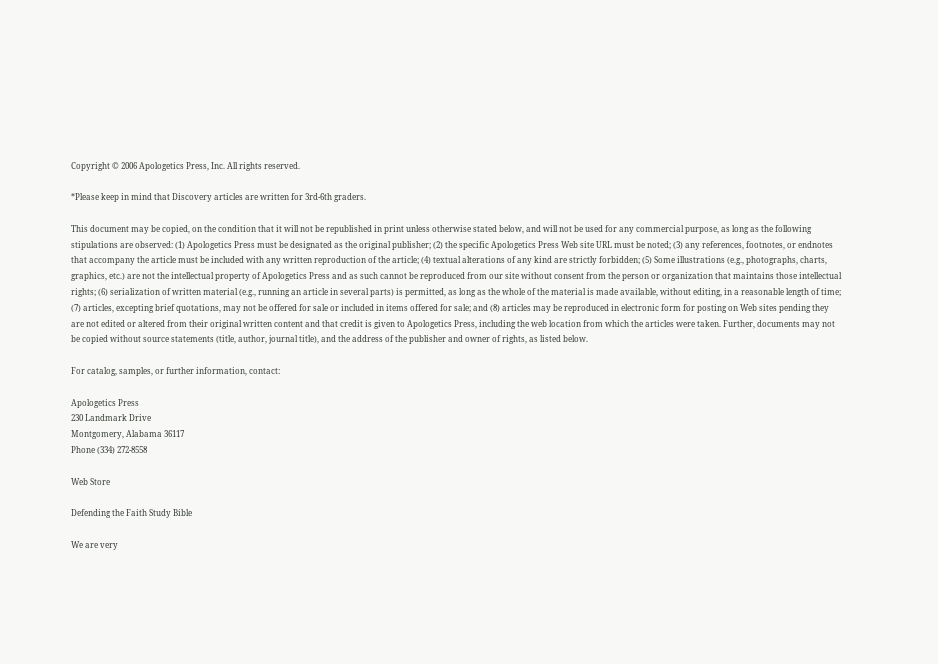Copyright © 2006 Apologetics Press, Inc. All rights reserved.

*Please keep in mind that Discovery articles are written for 3rd-6th graders.

This document may be copied, on the condition that it will not be republished in print unless otherwise stated below, and will not be used for any commercial purpose, as long as the following stipulations are observed: (1) Apologetics Press must be designated as the original publisher; (2) the specific Apologetics Press Web site URL must be noted; (3) any references, footnotes, or endnotes that accompany the article must be included with any written reproduction of the article; (4) textual alterations of any kind are strictly forbidden; (5) Some illustrations (e.g., photographs, charts, graphics, etc.) are not the intellectual property of Apologetics Press and as such cannot be reproduced from our site without consent from the person or organization that maintains those intellectual rights; (6) serialization of written material (e.g., running an article in several parts) is permitted, as long as the whole of the material is made available, without editing, in a reasonable length of time; (7) articles, excepting brief quotations, may not be offered for sale or included in items offered for sale; and (8) articles may be reproduced in electronic form for posting on Web sites pending they are not edited or altered from their original written content and that credit is given to Apologetics Press, including the web location from which the articles were taken. Further, documents may not be copied without source statements (title, author, journal title), and the address of the publisher and owner of rights, as listed below.

For catalog, samples, or further information, contact:

Apologetics Press
230 Landmark Drive
Montgomery, Alabama 36117
Phone (334) 272-8558

Web Store

Defending the Faith Study Bible

We are very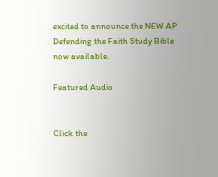excited to announce the NEW AP Defending the Faith Study Bible now available.

Featured Audio


Click the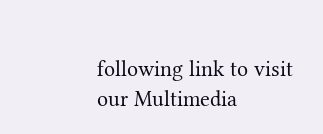following link to visit our Multimedia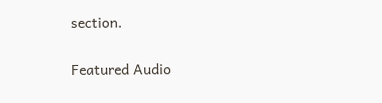section.

Featured Audio